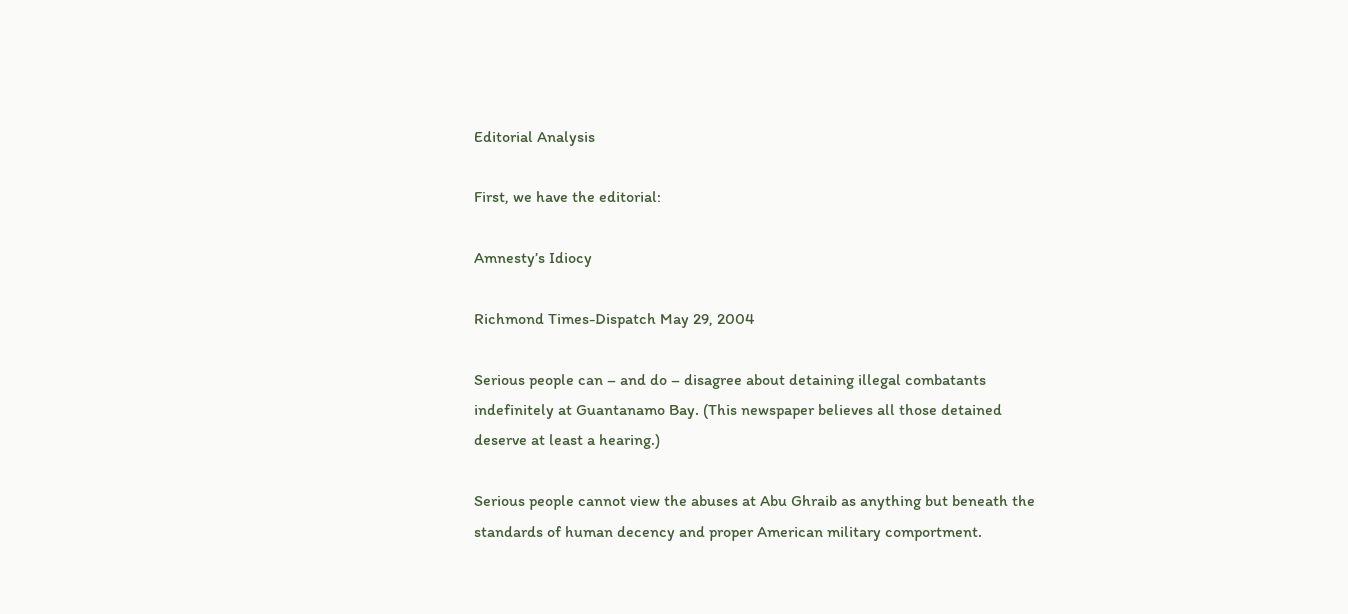Editorial Analysis

First, we have the editorial:

Amnesty’s Idiocy

Richmond Times-Dispatch May 29, 2004

Serious people can – and do – disagree about detaining illegal combatants indefinitely at Guantanamo Bay. (This newspaper believes all those detained deserve at least a hearing.)

Serious people cannot view the abuses at Abu Ghraib as anything but beneath the standards of human decency and proper American military comportment.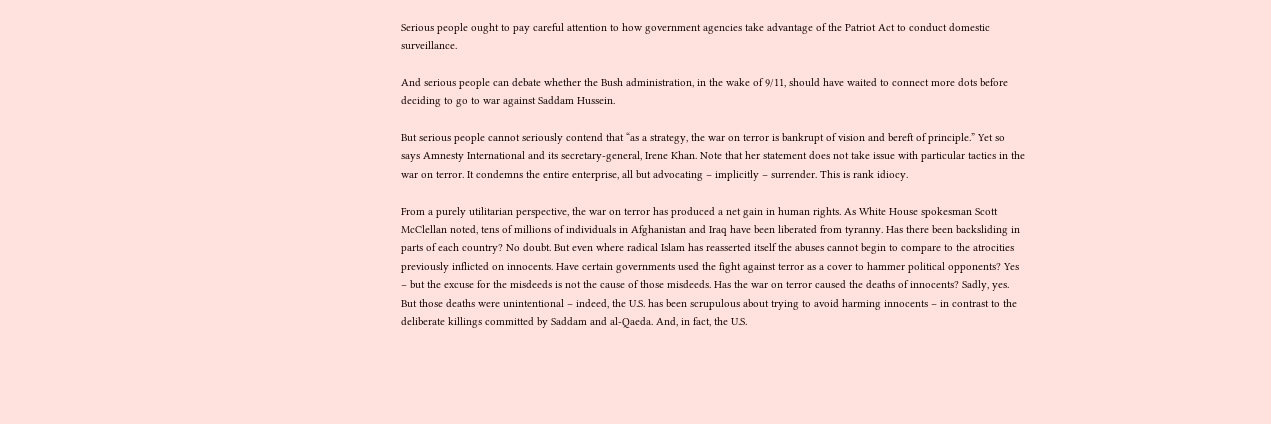Serious people ought to pay careful attention to how government agencies take advantage of the Patriot Act to conduct domestic surveillance.

And serious people can debate whether the Bush administration, in the wake of 9/11, should have waited to connect more dots before deciding to go to war against Saddam Hussein.

But serious people cannot seriously contend that “as a strategy, the war on terror is bankrupt of vision and bereft of principle.” Yet so says Amnesty International and its secretary-general, Irene Khan. Note that her statement does not take issue with particular tactics in the war on terror. It condemns the entire enterprise, all but advocating – implicitly – surrender. This is rank idiocy.

From a purely utilitarian perspective, the war on terror has produced a net gain in human rights. As White House spokesman Scott McClellan noted, tens of millions of individuals in Afghanistan and Iraq have been liberated from tyranny. Has there been backsliding in parts of each country? No doubt. But even where radical Islam has reasserted itself the abuses cannot begin to compare to the atrocities previously inflicted on innocents. Have certain governments used the fight against terror as a cover to hammer political opponents? Yes – but the excuse for the misdeeds is not the cause of those misdeeds. Has the war on terror caused the deaths of innocents? Sadly, yes. But those deaths were unintentional – indeed, the U.S. has been scrupulous about trying to avoid harming innocents – in contrast to the deliberate killings committed by Saddam and al-Qaeda. And, in fact, the U.S.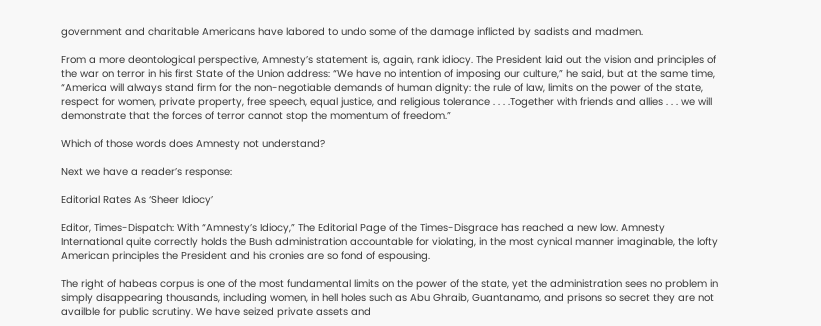government and charitable Americans have labored to undo some of the damage inflicted by sadists and madmen.

From a more deontological perspective, Amnesty’s statement is, again, rank idiocy. The President laid out the vision and principles of the war on terror in his first State of the Union address: “We have no intention of imposing our culture,” he said, but at the same time, “America will always stand firm for the non-negotiable demands of human dignity: the rule of law, limits on the power of the state, respect for women, private property, free speech, equal justice, and religious tolerance . . . .Together with friends and allies . . . we will demonstrate that the forces of terror cannot stop the momentum of freedom.”

Which of those words does Amnesty not understand?

Next we have a reader’s response:

Editorial Rates As ‘Sheer Idiocy’

Editor, Times-Dispatch: With “Amnesty’s Idiocy,” The Editorial Page of the Times-Disgrace has reached a new low. Amnesty International quite correctly holds the Bush administration accountable for violating, in the most cynical manner imaginable, the lofty American principles the President and his cronies are so fond of espousing.

The right of habeas corpus is one of the most fundamental limits on the power of the state, yet the administration sees no problem in simply disappearing thousands, including women, in hell holes such as Abu Ghraib, Guantanamo, and prisons so secret they are not availble for public scrutiny. We have seized private assets and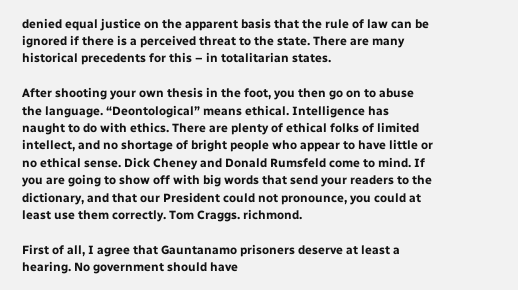denied equal justice on the apparent basis that the rule of law can be ignored if there is a perceived threat to the state. There are many historical precedents for this – in totalitarian states.

After shooting your own thesis in the foot, you then go on to abuse the language. “Deontological” means ethical. Intelligence has naught to do with ethics. There are plenty of ethical folks of limited intellect, and no shortage of bright people who appear to have little or no ethical sense. Dick Cheney and Donald Rumsfeld come to mind. If you are going to show off with big words that send your readers to the dictionary, and that our President could not pronounce, you could at least use them correctly. Tom Craggs. richmond.

First of all, I agree that Gauntanamo prisoners deserve at least a hearing. No government should have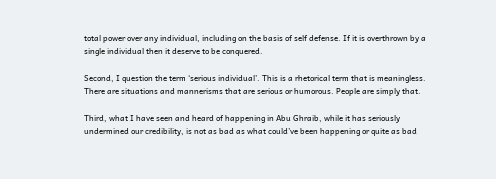total power over any individual, including on the basis of self defense. If it is overthrown by a single individual then it deserve to be conquered.

Second, I question the term ‘serious individual’. This is a rhetorical term that is meaningless. There are situations and mannerisms that are serious or humorous. People are simply that.

Third, what I have seen and heard of happening in Abu Ghraib, while it has seriously undermined our credibility, is not as bad as what could’ve been happening or quite as bad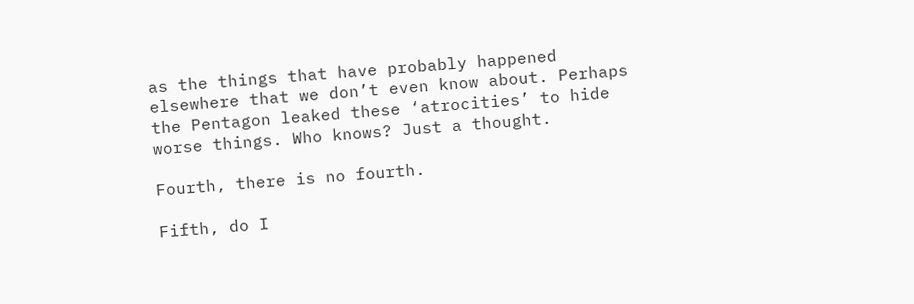as the things that have probably happened elsewhere that we don’t even know about. Perhaps the Pentagon leaked these ‘atrocities’ to hide worse things. Who knows? Just a thought.

Fourth, there is no fourth.

Fifth, do I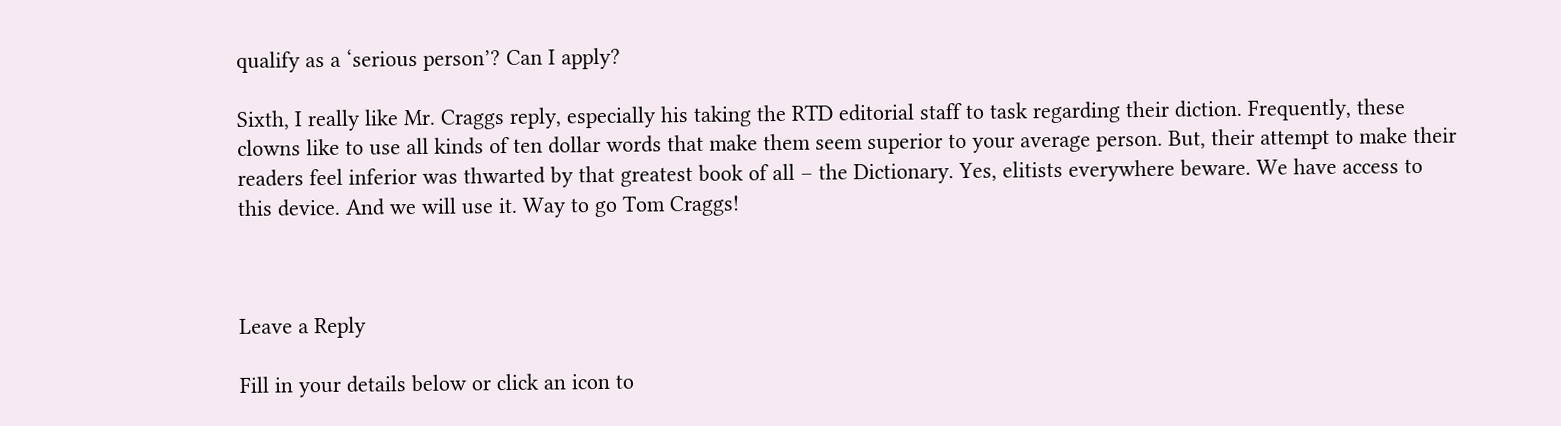qualify as a ‘serious person’? Can I apply?

Sixth, I really like Mr. Craggs reply, especially his taking the RTD editorial staff to task regarding their diction. Frequently, these clowns like to use all kinds of ten dollar words that make them seem superior to your average person. But, their attempt to make their readers feel inferior was thwarted by that greatest book of all – the Dictionary. Yes, elitists everywhere beware. We have access to this device. And we will use it. Way to go Tom Craggs!



Leave a Reply

Fill in your details below or click an icon to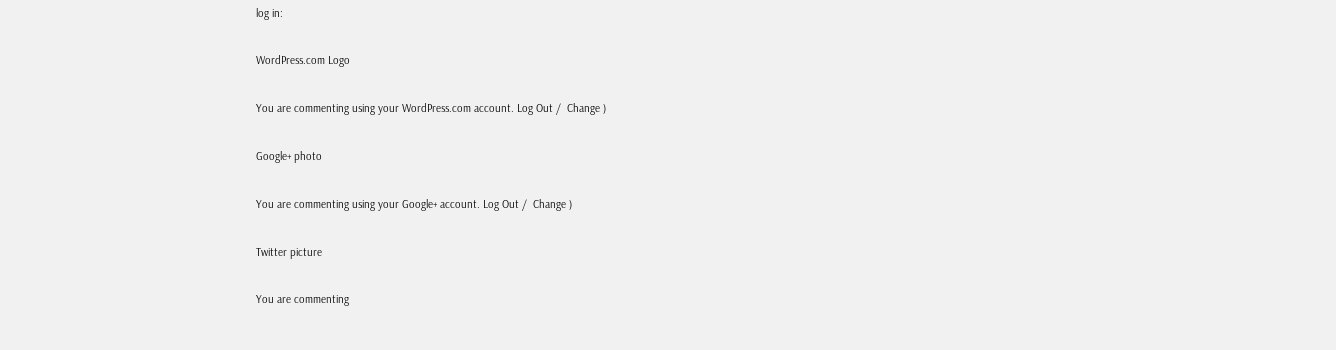log in:

WordPress.com Logo

You are commenting using your WordPress.com account. Log Out /  Change )

Google+ photo

You are commenting using your Google+ account. Log Out /  Change )

Twitter picture

You are commenting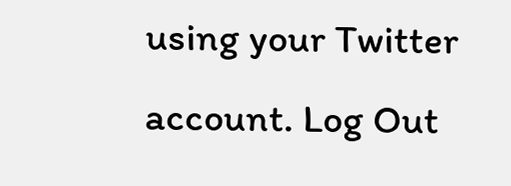using your Twitter account. Log Out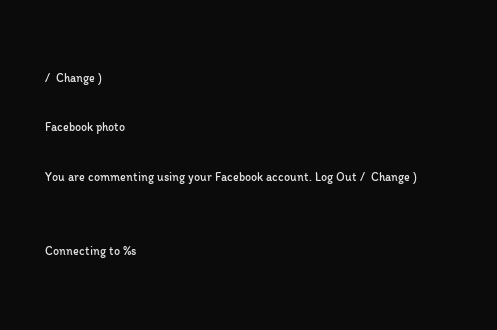/  Change )

Facebook photo

You are commenting using your Facebook account. Log Out /  Change )


Connecting to %s